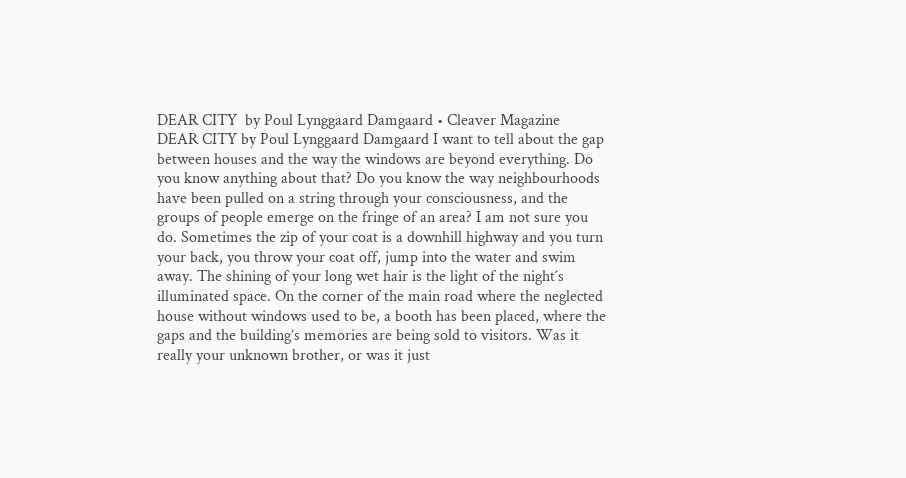DEAR CITY  by Poul Lynggaard Damgaard • Cleaver Magazine
DEAR CITY by Poul Lynggaard Damgaard I want to tell about the gap between houses and the way the windows are beyond everything. Do you know anything about that? Do you know the way neighbourhoods have been pulled on a string through your consciousness, and the groups of people emerge on the fringe of an area? I am not sure you do. Sometimes the zip of your coat is a downhill highway and you turn your back, you throw your coat off, jump into the water and swim away. The shining of your long wet hair is the light of the night´s illuminated space. On the corner of the main road where the neglected house without windows used to be, a booth has been placed, where the gaps and the building’s memories are being sold to visitors. Was it really your unknown brother, or was it just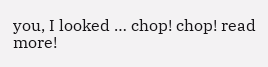you, I looked … chop! chop! read more!